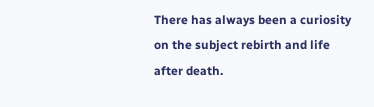There has always been a curiosity on the subject rebirth and life after death.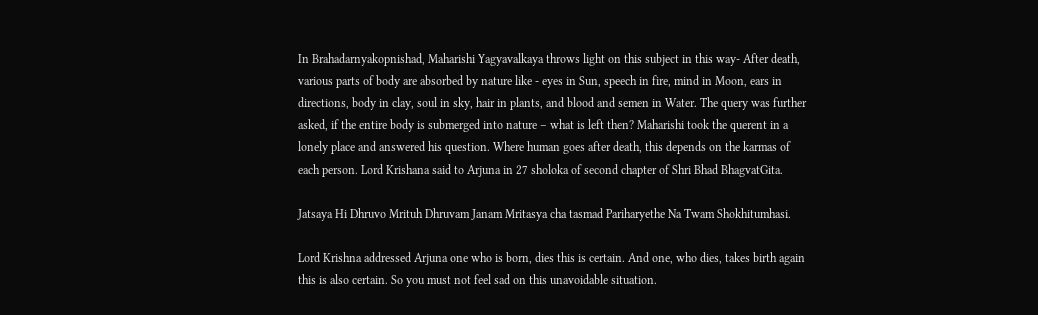In Brahadarnyakopnishad, Maharishi Yagyavalkaya throws light on this subject in this way- After death, various parts of body are absorbed by nature like - eyes in Sun, speech in fire, mind in Moon, ears in directions, body in clay, soul in sky, hair in plants, and blood and semen in Water. The query was further asked, if the entire body is submerged into nature – what is left then? Maharishi took the querent in a lonely place and answered his question. Where human goes after death, this depends on the karmas of each person. Lord Krishana said to Arjuna in 27 sholoka of second chapter of Shri Bhad BhagvatGita.

Jatsaya Hi Dhruvo Mrituh Dhruvam Janam Mritasya cha tasmad Pariharyethe Na Twam Shokhitumhasi.

Lord Krishna addressed Arjuna one who is born, dies this is certain. And one, who dies, takes birth again this is also certain. So you must not feel sad on this unavoidable situation.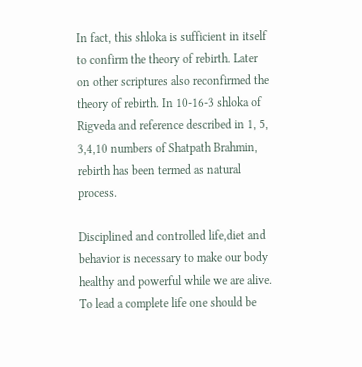In fact, this shloka is sufficient in itself to confirm the theory of rebirth. Later on other scriptures also reconfirmed the theory of rebirth. In 10-16-3 shloka of Rigveda and reference described in 1, 5, 3,4,10 numbers of Shatpath Brahmin, rebirth has been termed as natural process.

Disciplined and controlled life,diet and behavior is necessary to make our body healthy and powerful while we are alive. To lead a complete life one should be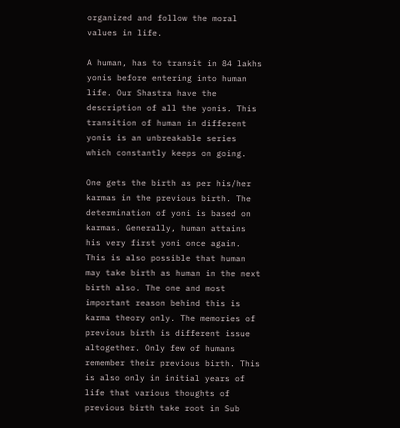organized and follow the moral values in life.

A human, has to transit in 84 lakhs yonis before entering into human life. Our Shastra have the description of all the yonis. This transition of human in different yonis is an unbreakable series which constantly keeps on going.

One gets the birth as per his/her karmas in the previous birth. The determination of yoni is based on karmas. Generally, human attains his very first yoni once again. This is also possible that human may take birth as human in the next birth also. The one and most important reason behind this is karma theory only. The memories of previous birth is different issue altogether. Only few of humans remember their previous birth. This is also only in initial years of life that various thoughts of previous birth take root in Sub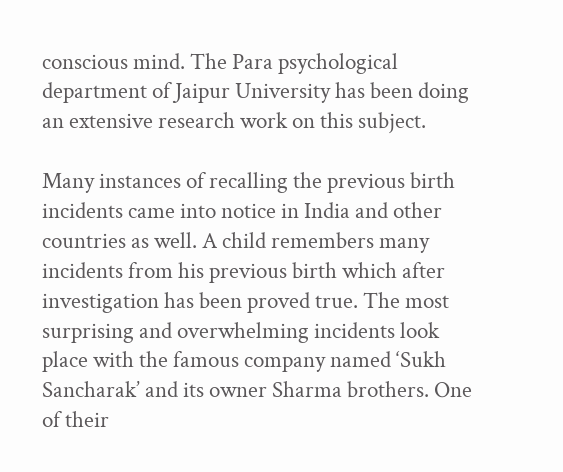conscious mind. The Para psychological department of Jaipur University has been doing an extensive research work on this subject.

Many instances of recalling the previous birth incidents came into notice in India and other countries as well. A child remembers many incidents from his previous birth which after investigation has been proved true. The most surprising and overwhelming incidents look place with the famous company named ‘Sukh Sancharak’ and its owner Sharma brothers. One of their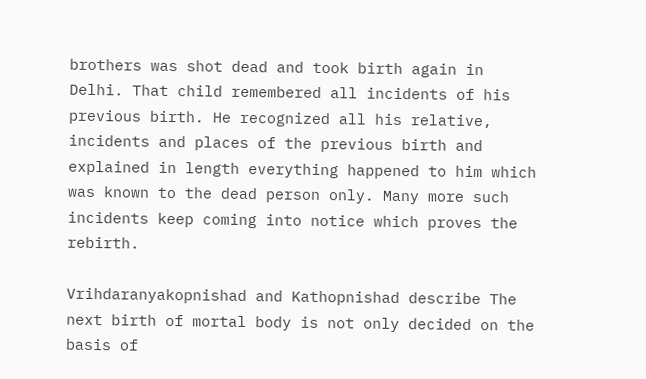brothers was shot dead and took birth again in Delhi. That child remembered all incidents of his previous birth. He recognized all his relative, incidents and places of the previous birth and explained in length everything happened to him which was known to the dead person only. Many more such incidents keep coming into notice which proves the rebirth.

Vrihdaranyakopnishad and Kathopnishad describe The next birth of mortal body is not only decided on the basis of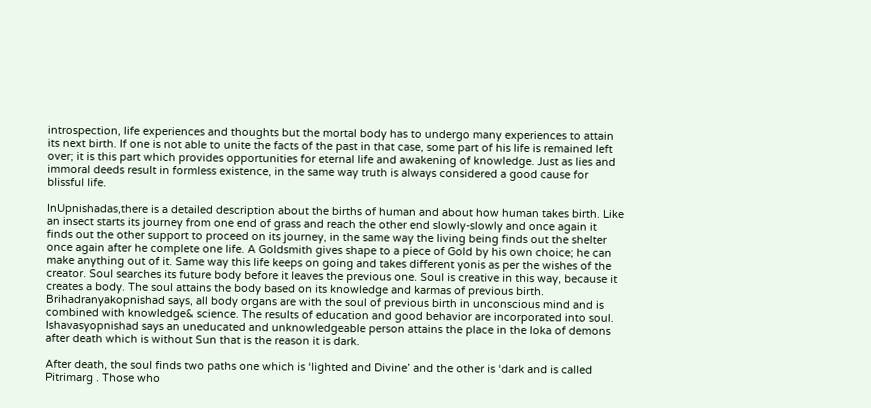introspection, life experiences and thoughts but the mortal body has to undergo many experiences to attain its next birth. If one is not able to unite the facts of the past in that case, some part of his life is remained left over; it is this part which provides opportunities for eternal life and awakening of knowledge. Just as lies and immoral deeds result in formless existence, in the same way truth is always considered a good cause for blissful life.

InUpnishadas,there is a detailed description about the births of human and about how human takes birth. Like an insect starts its journey from one end of grass and reach the other end slowly-slowly and once again it finds out the other support to proceed on its journey, in the same way the living being finds out the shelter once again after he complete one life. A Goldsmith gives shape to a piece of Gold by his own choice; he can make anything out of it. Same way this life keeps on going and takes different yonis as per the wishes of the creator. Soul searches its future body before it leaves the previous one. Soul is creative in this way, because it creates a body. The soul attains the body based on its knowledge and karmas of previous birth. Brihadranyakopnishad says, all body organs are with the soul of previous birth in unconscious mind and is combined with knowledge& science. The results of education and good behavior are incorporated into soul. Ishavasyopnishad says an uneducated and unknowledgeable person attains the place in the loka of demons after death which is without Sun that is the reason it is dark.

After death, the soul finds two paths one which is ‘lighted and Divine’ and the other is ‘dark and is called Pitrimarg . Those who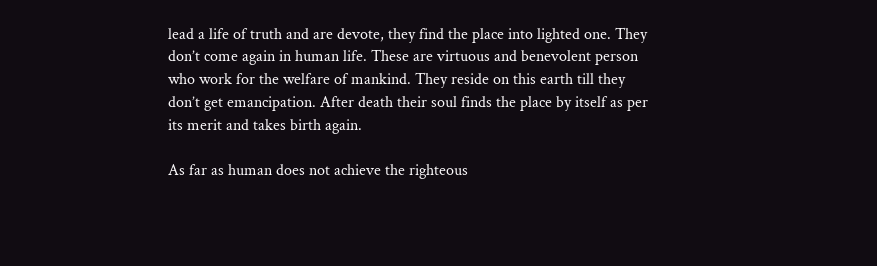lead a life of truth and are devote, they find the place into lighted one. They don’t come again in human life. These are virtuous and benevolent person who work for the welfare of mankind. They reside on this earth till they don’t get emancipation. After death their soul finds the place by itself as per its merit and takes birth again.

As far as human does not achieve the righteous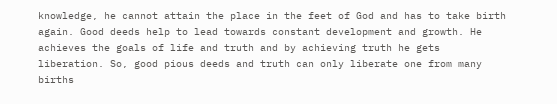knowledge, he cannot attain the place in the feet of God and has to take birth again. Good deeds help to lead towards constant development and growth. He achieves the goals of life and truth and by achieving truth he gets liberation. So, good pious deeds and truth can only liberate one from many births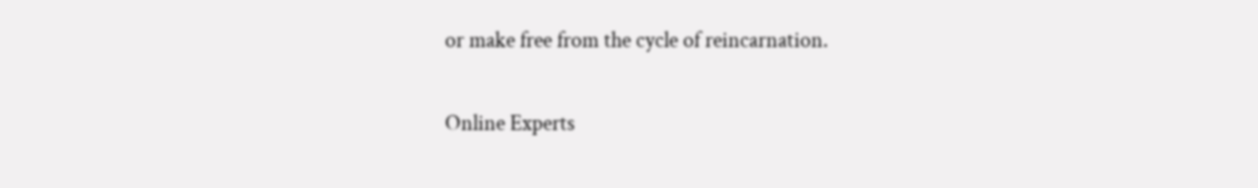or make free from the cycle of reincarnation.

Online Experts